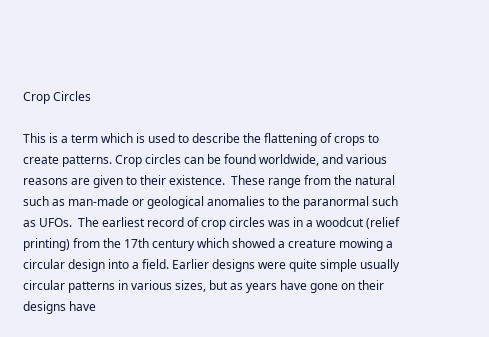Crop Circles

This is a term which is used to describe the flattening of crops to create patterns. Crop circles can be found worldwide, and various reasons are given to their existence.  These range from the natural such as man-made or geological anomalies to the paranormal such as UFOs.  The earliest record of crop circles was in a woodcut (relief printing) from the 17th century which showed a creature mowing a circular design into a field. Earlier designs were quite simple usually circular patterns in various sizes, but as years have gone on their designs have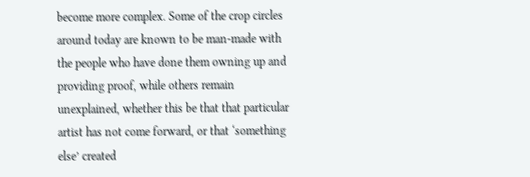become more complex. Some of the crop circles around today are known to be man-made with the people who have done them owning up and providing proof, while others remain unexplained, whether this be that that particular artist has not come forward, or that ‘something else’ created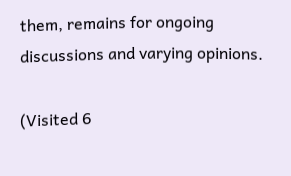them, remains for ongoing discussions and varying opinions.

(Visited 6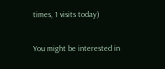times, 1 visits today)

You might be interested in